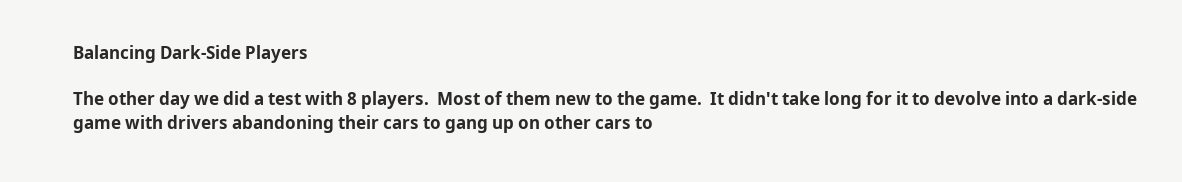Balancing Dark-Side Players

The other day we did a test with 8 players.  Most of them new to the game.  It didn't take long for it to devolve into a dark-side game with drivers abandoning their cars to gang up on other cars to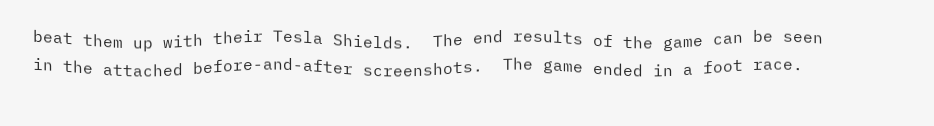beat them up with their Tesla Shields.  The end results of the game can be seen in the attached before-and-after screenshots.  The game ended in a foot race.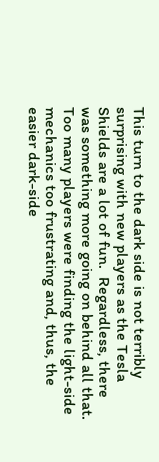This turn to the dark side is not terribly surprising with new players as the Tesla Shields are a lot of fun.  Regardless, there was something more going on behind all that.  Too many players were finding the light-side mechanics too frustrating and, thus, the easier dark-side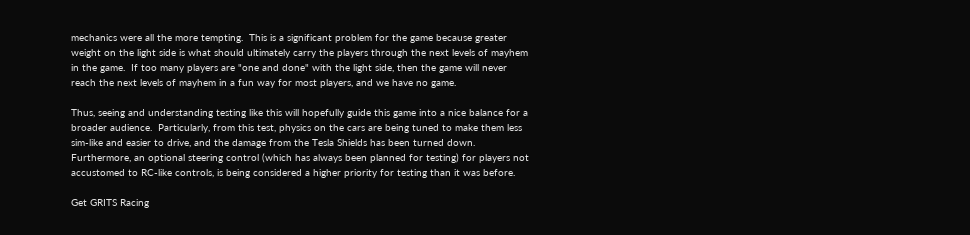mechanics were all the more tempting.  This is a significant problem for the game because greater weight on the light side is what should ultimately carry the players through the next levels of mayhem in the game.  If too many players are "one and done" with the light side, then the game will never reach the next levels of mayhem in a fun way for most players, and we have no game.

Thus, seeing and understanding testing like this will hopefully guide this game into a nice balance for a broader audience.  Particularly, from this test, physics on the cars are being tuned to make them less sim-like and easier to drive, and the damage from the Tesla Shields has been turned down.  Furthermore, an optional steering control (which has always been planned for testing) for players not accustomed to RC-like controls, is being considered a higher priority for testing than it was before.

Get GRITS Racing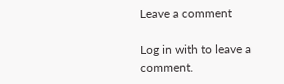Leave a comment

Log in with to leave a comment.